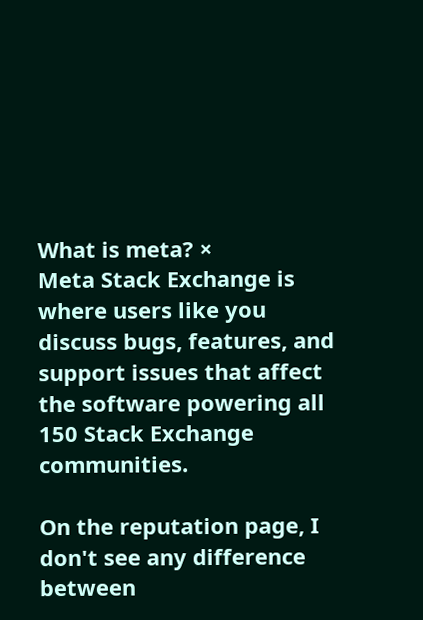What is meta? ×
Meta Stack Exchange is where users like you discuss bugs, features, and support issues that affect the software powering all 150 Stack Exchange communities.

On the reputation page, I don't see any difference between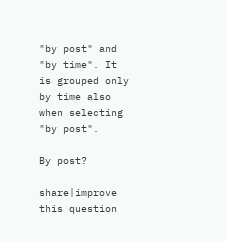"by post" and "by time". It is grouped only by time also when selecting "by post".

By post?

share|improve this question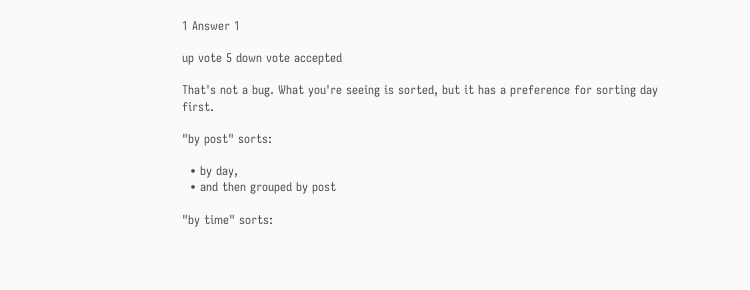1 Answer 1

up vote 5 down vote accepted

That's not a bug. What you're seeing is sorted, but it has a preference for sorting day first.

"by post" sorts:

  • by day,
  • and then grouped by post

"by time" sorts: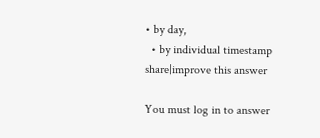• by day,
  • by individual timestamp
share|improve this answer

You must log in to answer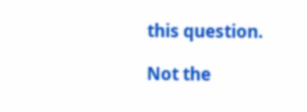this question.

Not the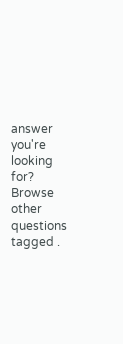answer you're looking for? Browse other questions tagged .